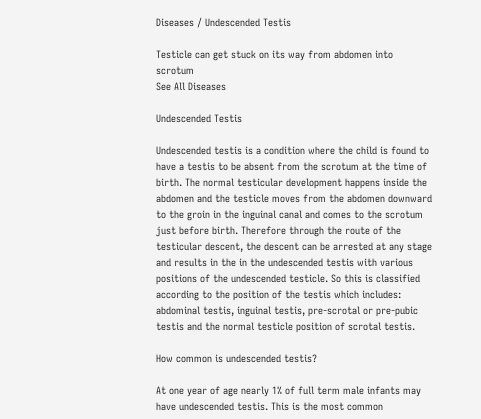Diseases / Undescended Testis

Testicle can get stuck on its way from abdomen into scrotum
See All Diseases

Undescended Testis

Undescended testis is a condition where the child is found to have a testis to be absent from the scrotum at the time of birth. The normal testicular development happens inside the abdomen and the testicle moves from the abdomen downward to the groin in the inguinal canal and comes to the scrotum just before birth. Therefore through the route of the testicular descent, the descent can be arrested at any stage and results in the in the undescended testis with various positions of the undescended testicle. So this is classified according to the position of the testis which includes: abdominal testis, inguinal testis, pre-scrotal or pre-pubic testis and the normal testicle position of scrotal testis.

How common is undescended testis?

At one year of age nearly 1% of full term male infants may have undescended testis. This is the most common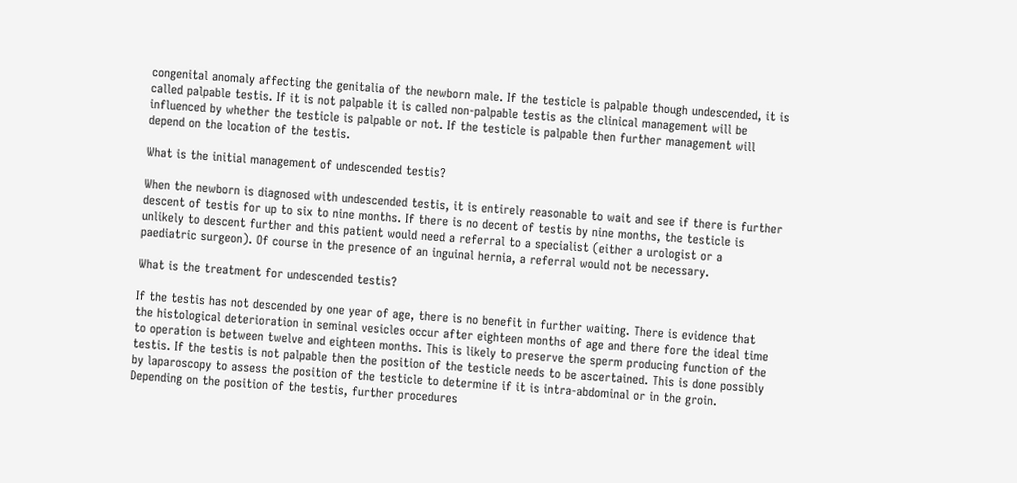congenital anomaly affecting the genitalia of the newborn male. If the testicle is palpable though undescended, it is called palpable testis. If it is not palpable it is called non-palpable testis as the clinical management will be influenced by whether the testicle is palpable or not. If the testicle is palpable then further management will depend on the location of the testis.

What is the initial management of undescended testis?

When the newborn is diagnosed with undescended testis, it is entirely reasonable to wait and see if there is further descent of testis for up to six to nine months. If there is no decent of testis by nine months, the testicle is unlikely to descent further and this patient would need a referral to a specialist (either a urologist or a paediatric surgeon). Of course in the presence of an inguinal hernia, a referral would not be necessary.

What is the treatment for undescended testis?

If the testis has not descended by one year of age, there is no benefit in further waiting. There is evidence that the histological deterioration in seminal vesicles occur after eighteen months of age and there fore the ideal time to operation is between twelve and eighteen months. This is likely to preserve the sperm producing function of the testis. If the testis is not palpable then the position of the testicle needs to be ascertained. This is done possibly by laparoscopy to assess the position of the testicle to determine if it is intra-abdominal or in the groin. Depending on the position of the testis, further procedures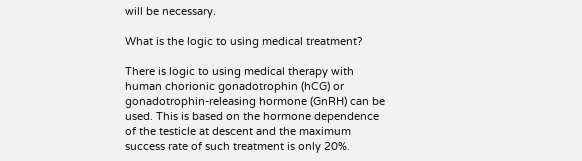will be necessary.

What is the logic to using medical treatment?

There is logic to using medical therapy with human chorionic gonadotrophin (hCG) or gonadotrophin-releasing hormone (GnRH) can be used. This is based on the hormone dependence of the testicle at descent and the maximum success rate of such treatment is only 20%.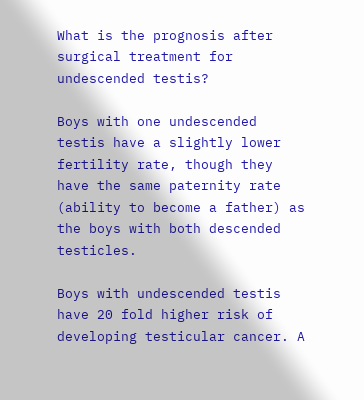What is the prognosis after surgical treatment for undescended testis?

Boys with one undescended testis have a slightly lower fertility rate, though they have the same paternity rate (ability to become a father) as the boys with both descended testicles.

Boys with undescended testis have 20 fold higher risk of developing testicular cancer. A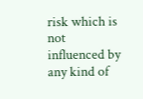risk which is not influenced by any kind of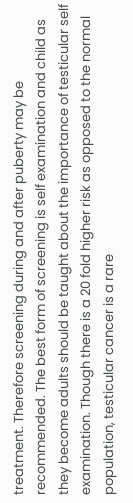treatment. Therefore screening during and after puberty may be recommended. The best form of screening is self examination and child as they become adults should be taught about the importance of testicular self examination. Though there is a 20 fold higher risk as opposed to the normal population, testicular cancer is a rare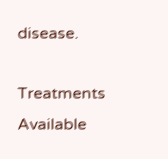disease.

Treatments Available